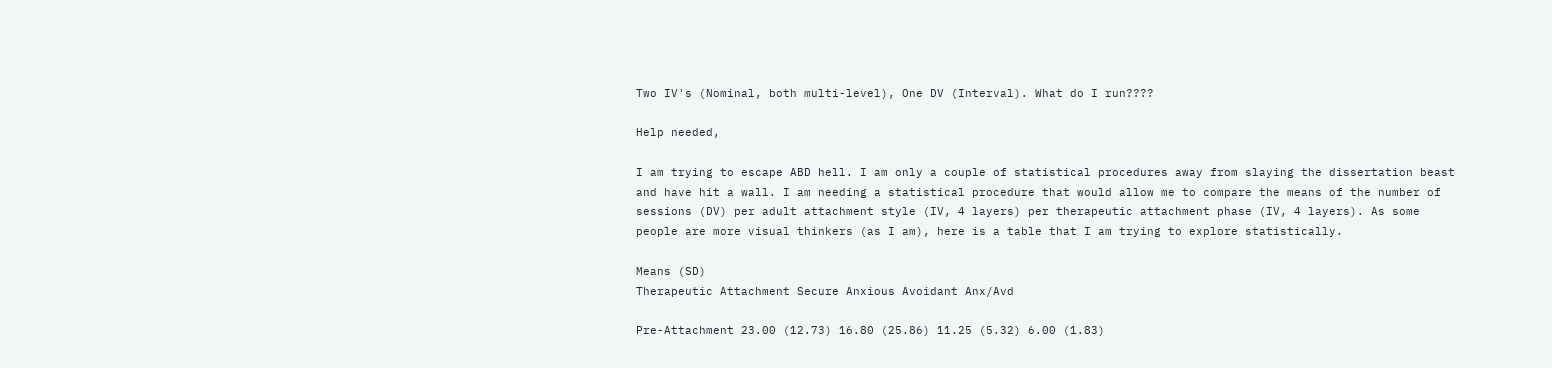Two IV's (Nominal, both multi-level), One DV (Interval). What do I run????

Help needed,

I am trying to escape ABD hell. I am only a couple of statistical procedures away from slaying the dissertation beast and have hit a wall. I am needing a statistical procedure that would allow me to compare the means of the number of sessions (DV) per adult attachment style (IV, 4 layers) per therapeutic attachment phase (IV, 4 layers). As some people are more visual thinkers (as I am), here is a table that I am trying to explore statistically.

Means (SD)
Therapeutic Attachment Secure Anxious Avoidant Anx/Avd

Pre-Attachment 23.00 (12.73) 16.80 (25.86) 11.25 (5.32) 6.00 (1.83)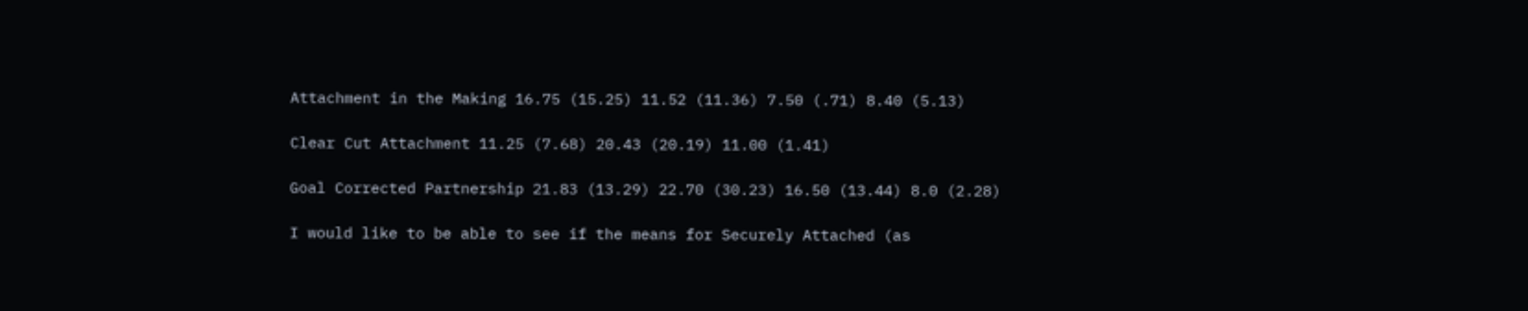Attachment in the Making 16.75 (15.25) 11.52 (11.36) 7.50 (.71) 8.40 (5.13)

Clear Cut Attachment 11.25 (7.68) 20.43 (20.19) 11.00 (1.41)

Goal Corrected Partnership 21.83 (13.29) 22.70 (30.23) 16.50 (13.44) 8.0 (2.28)

I would like to be able to see if the means for Securely Attached (as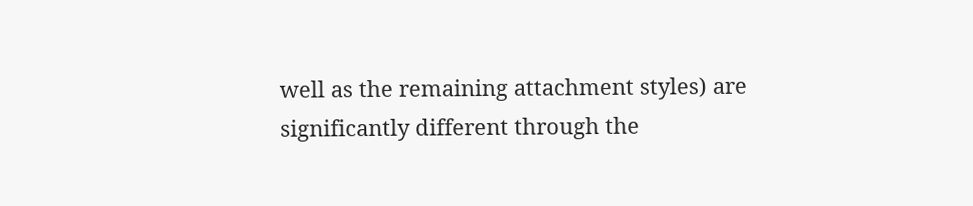well as the remaining attachment styles) are significantly different through the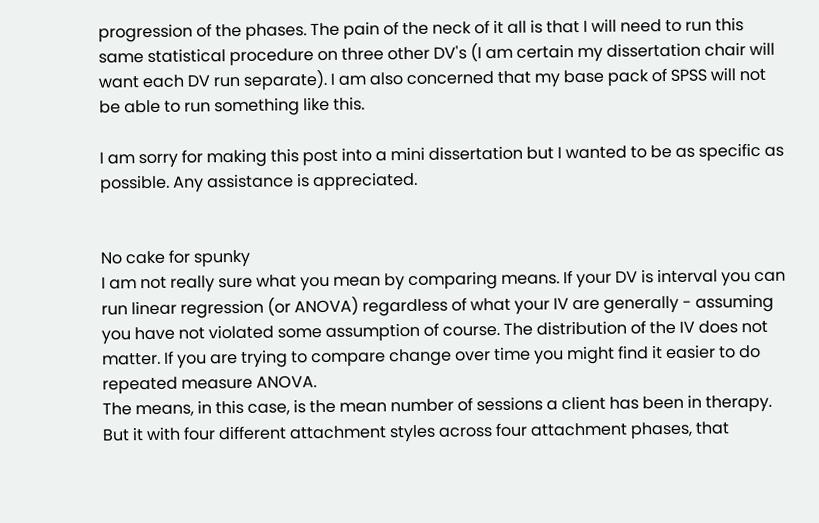progression of the phases. The pain of the neck of it all is that I will need to run this same statistical procedure on three other DV's (I am certain my dissertation chair will want each DV run separate). I am also concerned that my base pack of SPSS will not be able to run something like this.

I am sorry for making this post into a mini dissertation but I wanted to be as specific as possible. Any assistance is appreciated.


No cake for spunky
I am not really sure what you mean by comparing means. If your DV is interval you can run linear regression (or ANOVA) regardless of what your IV are generally - assuming you have not violated some assumption of course. The distribution of the IV does not matter. If you are trying to compare change over time you might find it easier to do repeated measure ANOVA.
The means, in this case, is the mean number of sessions a client has been in therapy. But it with four different attachment styles across four attachment phases, that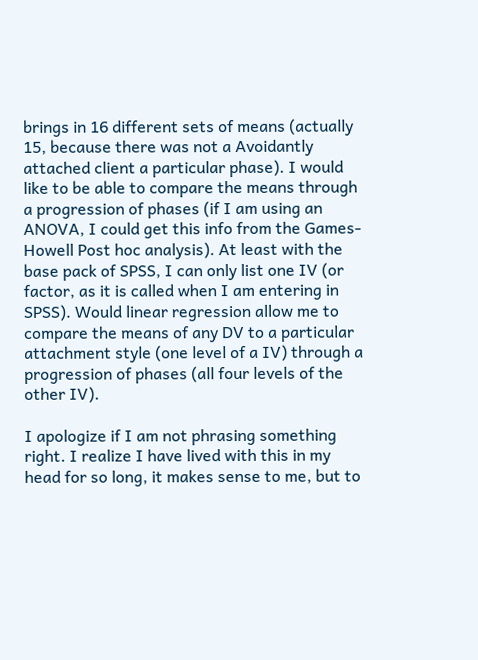brings in 16 different sets of means (actually 15, because there was not a Avoidantly attached client a particular phase). I would like to be able to compare the means through a progression of phases (if I am using an ANOVA, I could get this info from the Games-Howell Post hoc analysis). At least with the base pack of SPSS, I can only list one IV (or factor, as it is called when I am entering in SPSS). Would linear regression allow me to compare the means of any DV to a particular attachment style (one level of a IV) through a progression of phases (all four levels of the other IV).

I apologize if I am not phrasing something right. I realize I have lived with this in my head for so long, it makes sense to me, but to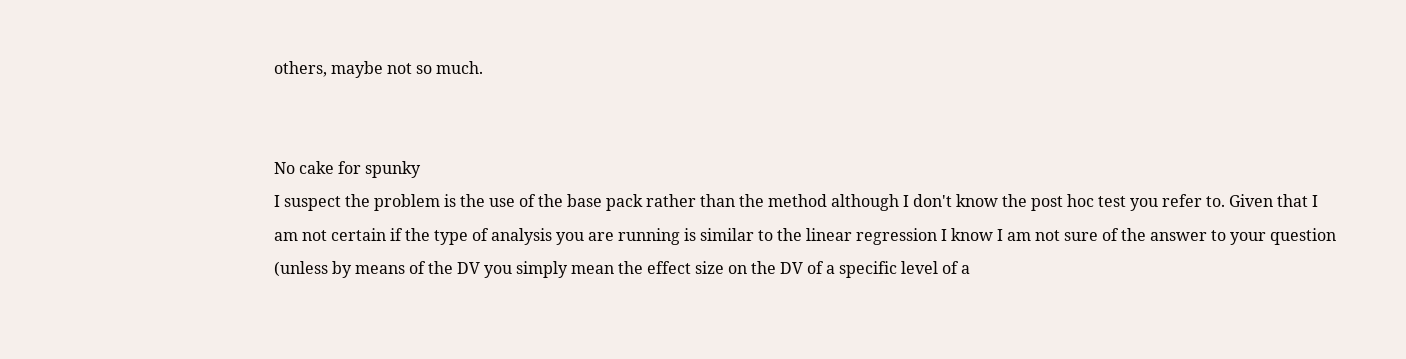others, maybe not so much.


No cake for spunky
I suspect the problem is the use of the base pack rather than the method although I don't know the post hoc test you refer to. Given that I am not certain if the type of analysis you are running is similar to the linear regression I know I am not sure of the answer to your question (unless by means of the DV you simply mean the effect size on the DV of a specific level of a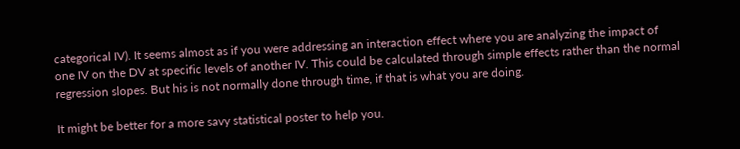categorical IV). It seems almost as if you were addressing an interaction effect where you are analyzing the impact of one IV on the DV at specific levels of another IV. This could be calculated through simple effects rather than the normal regression slopes. But his is not normally done through time, if that is what you are doing.

It might be better for a more savy statistical poster to help you.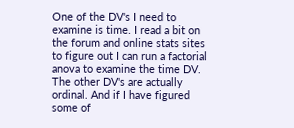One of the DV's I need to examine is time. I read a bit on the forum and online stats sites to figure out I can run a factorial anova to examine the time DV. The other DV's are actually ordinal. And if I have figured some of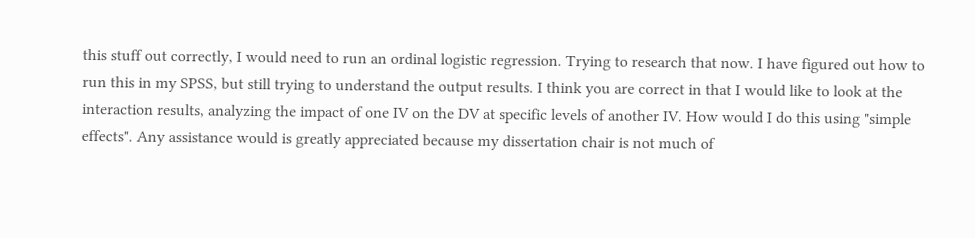this stuff out correctly, I would need to run an ordinal logistic regression. Trying to research that now. I have figured out how to run this in my SPSS, but still trying to understand the output results. I think you are correct in that I would like to look at the interaction results, analyzing the impact of one IV on the DV at specific levels of another IV. How would I do this using "simple effects". Any assistance would is greatly appreciated because my dissertation chair is not much of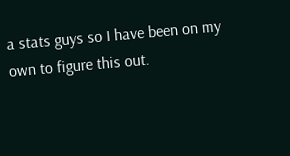a stats guys so I have been on my own to figure this out.